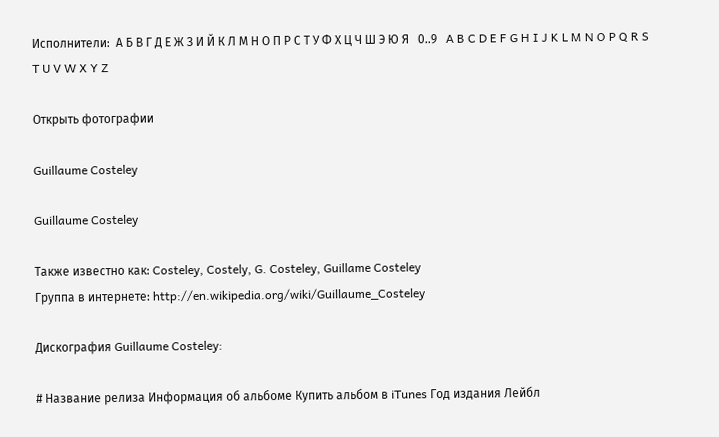Исполнители:  А Б В Г Д Е Ж З И Й К Л М Н О П Р С Т У Ф Х Ц Ч Ш Э Ю Я   0..9   A B C D E F G H I J K L M N O P Q R S T U V W X Y Z

Открыть фотографии

Guillaume Costeley

Guillaume Costeley

Также известно как: Costeley, Costely, G. Costeley, Guillame Costeley
Группа в интернете: http://en.wikipedia.org/wiki/Guillaume_Costeley

Дискография Guillaume Costeley:

# Название релиза Информация об aльбоме Купить альбом в iTunes Год издания Лейбл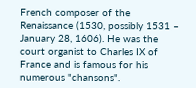French composer of the Renaissance (1530, possibly 1531 – January 28, 1606). He was the court organist to Charles IX of France and is famous for his numerous "chansons".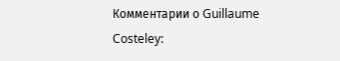Комментарии о Guillaume Costeley: